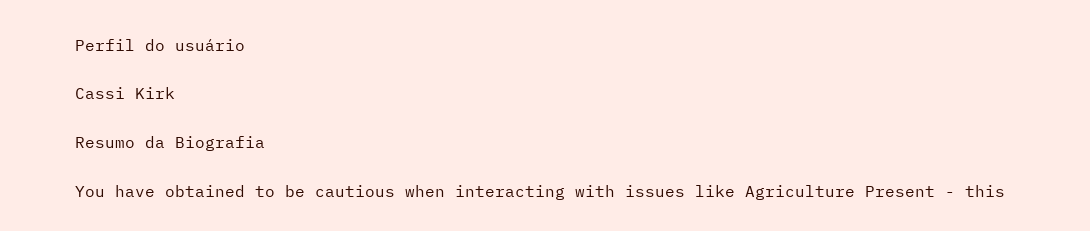Perfil do usuário

Cassi Kirk

Resumo da Biografia

You have obtained to be cautious when interacting with issues like Agriculture Present - this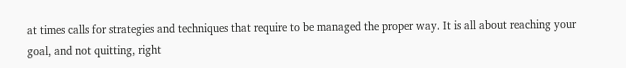at times calls for strategies and techniques that require to be managed the proper way. It is all about reaching your goal, and not quitting, right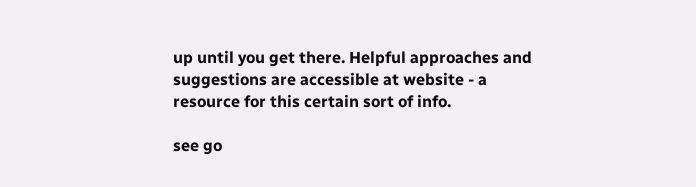up until you get there. Helpful approaches and suggestions are accessible at website - a resource for this certain sort of info.

see go